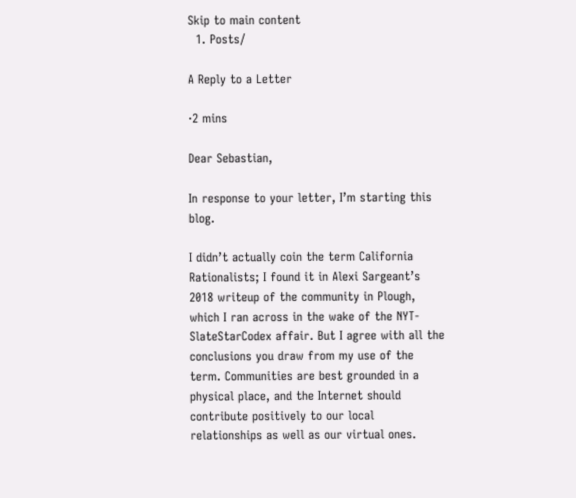Skip to main content
  1. Posts/

A Reply to a Letter

·2 mins

Dear Sebastian,

In response to your letter, I’m starting this blog.

I didn’t actually coin the term California Rationalists; I found it in Alexi Sargeant’s 2018 writeup of the community in Plough, which I ran across in the wake of the NYT-SlateStarCodex affair. But I agree with all the conclusions you draw from my use of the term. Communities are best grounded in a physical place, and the Internet should contribute positively to our local relationships as well as our virtual ones.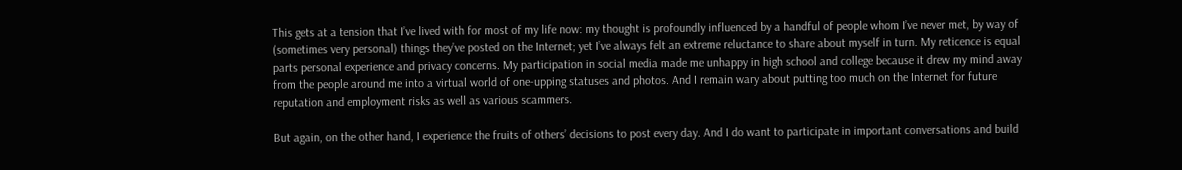This gets at a tension that I’ve lived with for most of my life now: my thought is profoundly influenced by a handful of people whom I’ve never met, by way of (sometimes very personal) things they’ve posted on the Internet; yet I’ve always felt an extreme reluctance to share about myself in turn. My reticence is equal parts personal experience and privacy concerns. My participation in social media made me unhappy in high school and college because it drew my mind away from the people around me into a virtual world of one-upping statuses and photos. And I remain wary about putting too much on the Internet for future reputation and employment risks as well as various scammers.

But again, on the other hand, I experience the fruits of others’ decisions to post every day. And I do want to participate in important conversations and build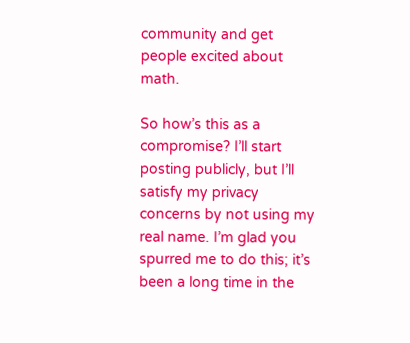community and get people excited about math.

So how’s this as a compromise? I’ll start posting publicly, but I’ll satisfy my privacy concerns by not using my real name. I’m glad you spurred me to do this; it’s been a long time in the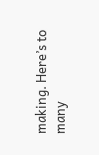making. Here’s to many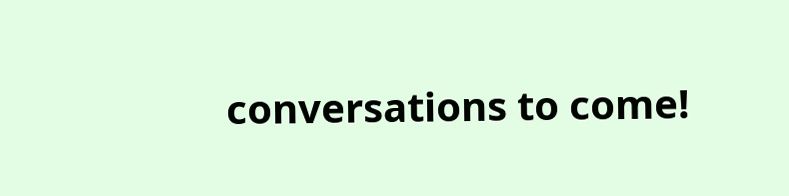conversations to come!